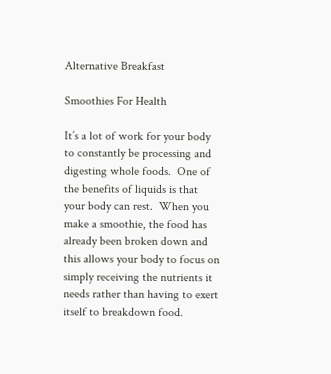Alternative Breakfast

Smoothies For Health

It’s a lot of work for your body to constantly be processing and digesting whole foods.  One of the benefits of liquids is that your body can rest.  When you make a smoothie, the food has already been broken down and this allows your body to focus on simply receiving the nutrients it needs rather than having to exert itself to breakdown food.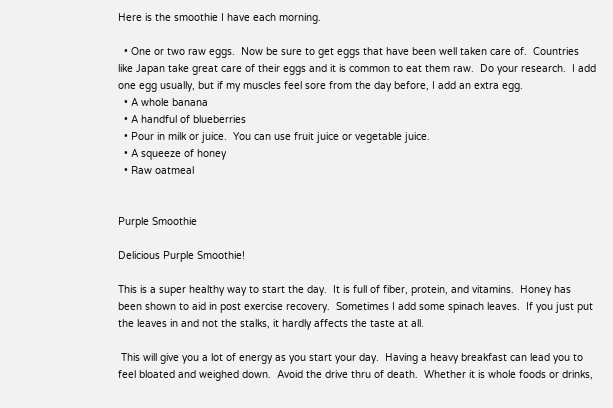Here is the smoothie I have each morning.

  • One or two raw eggs.  Now be sure to get eggs that have been well taken care of.  Countries like Japan take great care of their eggs and it is common to eat them raw.  Do your research.  I add one egg usually, but if my muscles feel sore from the day before, I add an extra egg.
  • A whole banana
  • A handful of blueberries
  • Pour in milk or juice.  You can use fruit juice or vegetable juice.
  • A squeeze of honey
  • Raw oatmeal


Purple Smoothie

Delicious Purple Smoothie!

This is a super healthy way to start the day.  It is full of fiber, protein, and vitamins.  Honey has been shown to aid in post exercise recovery.  Sometimes I add some spinach leaves.  If you just put the leaves in and not the stalks, it hardly affects the taste at all.

 This will give you a lot of energy as you start your day.  Having a heavy breakfast can lead you to feel bloated and weighed down.  Avoid the drive thru of death.  Whether it is whole foods or drinks,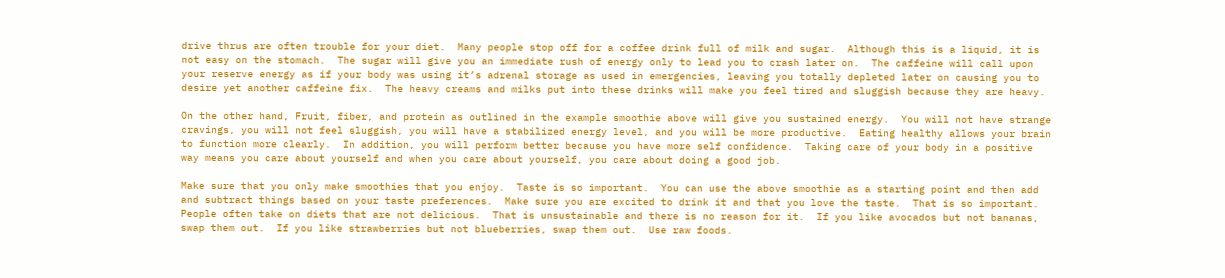drive thrus are often trouble for your diet.  Many people stop off for a coffee drink full of milk and sugar.  Although this is a liquid, it is not easy on the stomach.  The sugar will give you an immediate rush of energy only to lead you to crash later on.  The caffeine will call upon your reserve energy as if your body was using it’s adrenal storage as used in emergencies, leaving you totally depleted later on causing you to desire yet another caffeine fix.  The heavy creams and milks put into these drinks will make you feel tired and sluggish because they are heavy.

On the other hand, Fruit, fiber, and protein as outlined in the example smoothie above will give you sustained energy.  You will not have strange cravings, you will not feel sluggish, you will have a stabilized energy level, and you will be more productive.  Eating healthy allows your brain to function more clearly.  In addition, you will perform better because you have more self confidence.  Taking care of your body in a positive way means you care about yourself and when you care about yourself, you care about doing a good job.

Make sure that you only make smoothies that you enjoy.  Taste is so important.  You can use the above smoothie as a starting point and then add and subtract things based on your taste preferences.  Make sure you are excited to drink it and that you love the taste.  That is so important.  People often take on diets that are not delicious.  That is unsustainable and there is no reason for it.  If you like avocados but not bananas, swap them out.  If you like strawberries but not blueberries, swap them out.  Use raw foods.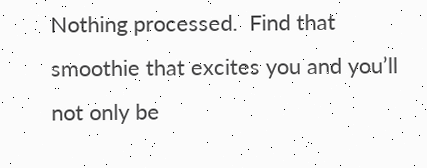Nothing processed.  Find that smoothie that excites you and you’ll not only be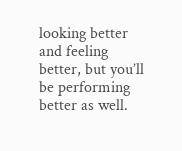looking better and feeling better, but you’ll be performing better as well.